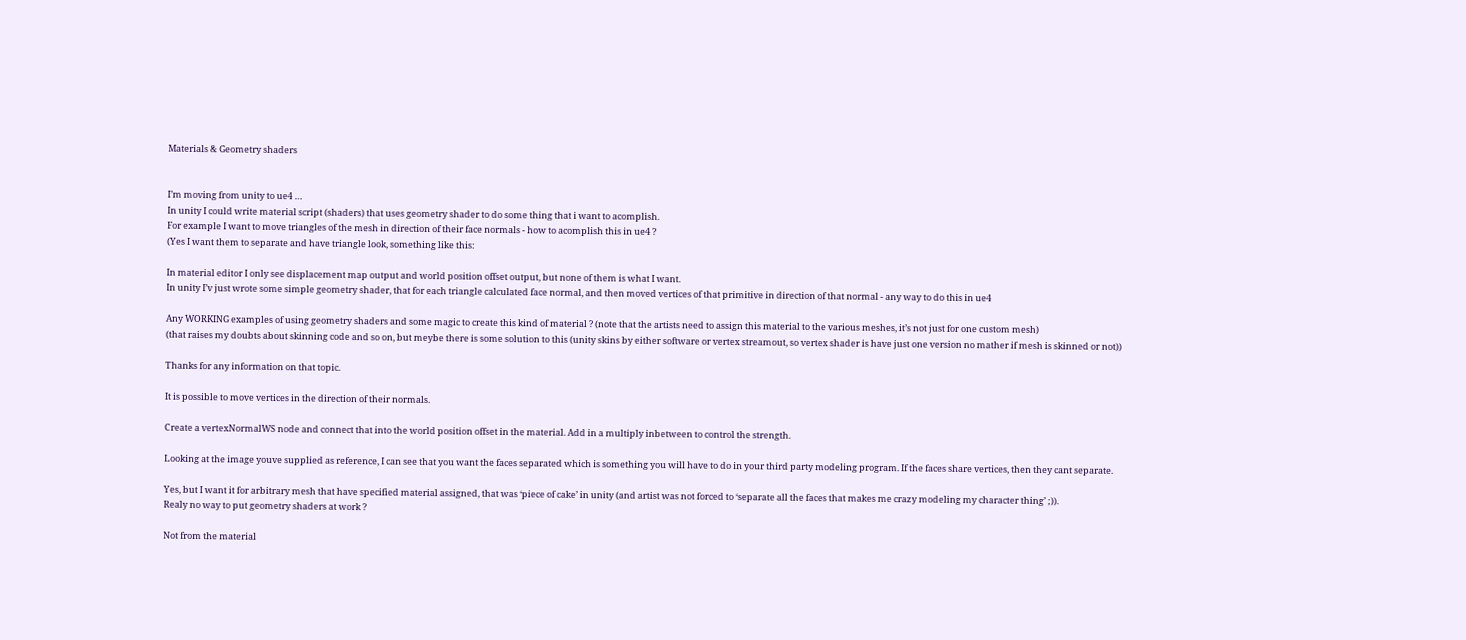Materials & Geometry shaders


I’m moving from unity to ue4 …
In unity I could write material script (shaders) that uses geometry shader to do some thing that i want to acomplish.
For example I want to move triangles of the mesh in direction of their face normals - how to acomplish this in ue4 ?
(Yes I want them to separate and have triangle look, something like this:

In material editor I only see displacement map output and world position offset output, but none of them is what I want.
In unity I’v just wrote some simple geometry shader, that for each triangle calculated face normal, and then moved vertices of that primitive in direction of that normal - any way to do this in ue4

Any WORKING examples of using geometry shaders and some magic to create this kind of material ? (note that the artists need to assign this material to the various meshes, it’s not just for one custom mesh)
(that raises my doubts about skinning code and so on, but meybe there is some solution to this (unity skins by either software or vertex streamout, so vertex shader is have just one version no mather if mesh is skinned or not))

Thanks for any information on that topic.

It is possible to move vertices in the direction of their normals.

Create a vertexNormalWS node and connect that into the world position offset in the material. Add in a multiply inbetween to control the strength.

Looking at the image youve supplied as reference, I can see that you want the faces separated which is something you will have to do in your third party modeling program. If the faces share vertices, then they cant separate.

Yes, but I want it for arbitrary mesh that have specified material assigned, that was ‘piece of cake’ in unity (and artist was not forced to ‘separate all the faces that makes me crazy modeling my character thing’ ;)).
Realy no way to put geometry shaders at work ?

Not from the material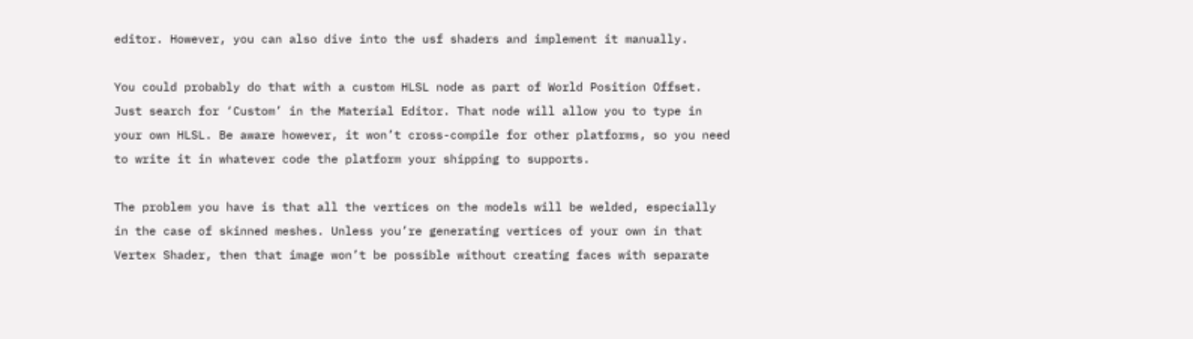editor. However, you can also dive into the usf shaders and implement it manually.

You could probably do that with a custom HLSL node as part of World Position Offset. Just search for ‘Custom’ in the Material Editor. That node will allow you to type in your own HLSL. Be aware however, it won’t cross-compile for other platforms, so you need to write it in whatever code the platform your shipping to supports.

The problem you have is that all the vertices on the models will be welded, especially in the case of skinned meshes. Unless you’re generating vertices of your own in that Vertex Shader, then that image won’t be possible without creating faces with separate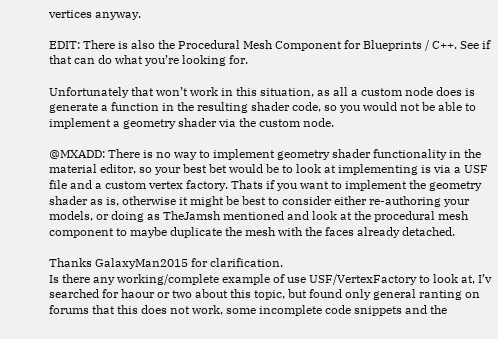vertices anyway.

EDIT: There is also the Procedural Mesh Component for Blueprints / C++. See if that can do what you’re looking for.

Unfortunately that won’t work in this situation, as all a custom node does is generate a function in the resulting shader code, so you would not be able to implement a geometry shader via the custom node.

@MXADD: There is no way to implement geometry shader functionality in the material editor, so your best bet would be to look at implementing is via a USF file and a custom vertex factory. Thats if you want to implement the geometry shader as is, otherwise it might be best to consider either re-authoring your models, or doing as TheJamsh mentioned and look at the procedural mesh component to maybe duplicate the mesh with the faces already detached.

Thanks GalaxyMan2015 for clarification.
Is there any working/complete example of use USF/VertexFactory to look at, I’v searched for haour or two about this topic, but found only general ranting on forums that this does not work, some incomplete code snippets and the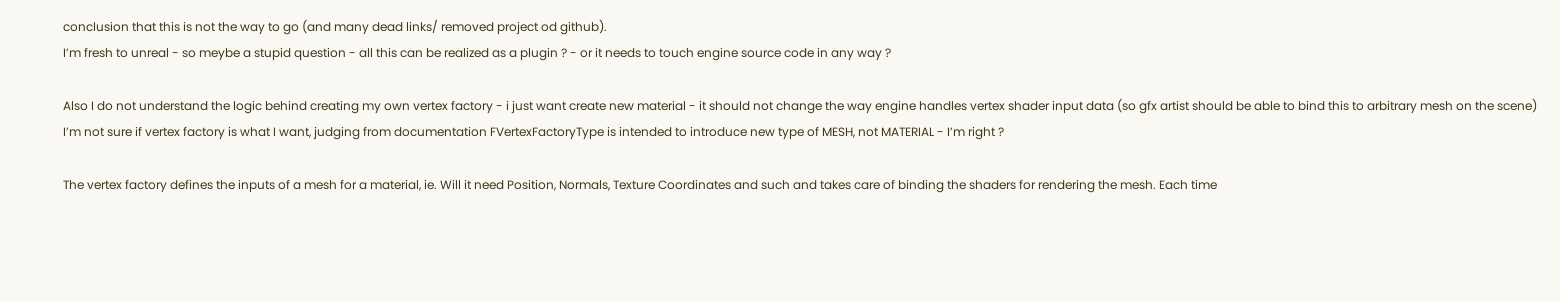conclusion that this is not the way to go (and many dead links/ removed project od github).
I’m fresh to unreal - so meybe a stupid question - all this can be realized as a plugin ? - or it needs to touch engine source code in any way ?

Also I do not understand the logic behind creating my own vertex factory - i just want create new material - it should not change the way engine handles vertex shader input data (so gfx artist should be able to bind this to arbitrary mesh on the scene)
I’m not sure if vertex factory is what I want, judging from documentation FVertexFactoryType is intended to introduce new type of MESH, not MATERIAL - I’m right ?

The vertex factory defines the inputs of a mesh for a material, ie. Will it need Position, Normals, Texture Coordinates and such and takes care of binding the shaders for rendering the mesh. Each time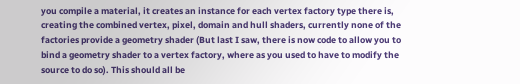you compile a material, it creates an instance for each vertex factory type there is, creating the combined vertex, pixel, domain and hull shaders, currently none of the factories provide a geometry shader (But last I saw, there is now code to allow you to bind a geometry shader to a vertex factory, where as you used to have to modify the source to do so). This should all be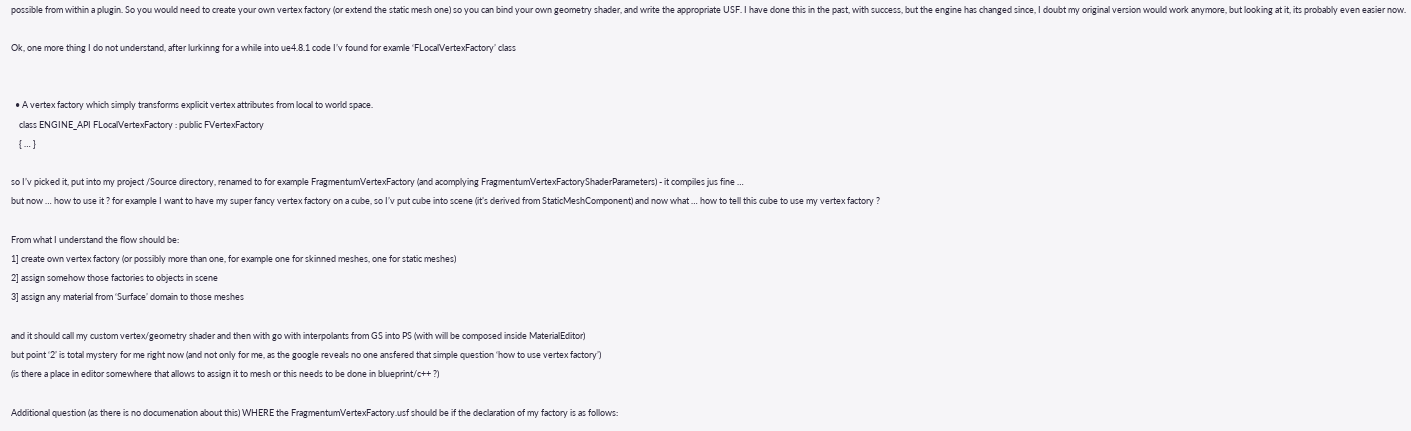possible from within a plugin. So you would need to create your own vertex factory (or extend the static mesh one) so you can bind your own geometry shader, and write the appropriate USF. I have done this in the past, with success, but the engine has changed since, I doubt my original version would work anymore, but looking at it, its probably even easier now.

Ok, one more thing I do not understand, after lurkinng for a while into ue4.8.1 code I’v found for examle ‘FLocalVertexFactory’ class


  • A vertex factory which simply transforms explicit vertex attributes from local to world space.
    class ENGINE_API FLocalVertexFactory : public FVertexFactory
    { … }

so I’v picked it, put into my project /Source directory, renamed to for example FragmentumVertexFactory (and acomplying FragmentumVertexFactoryShaderParameters) - it compiles jus fine …
but now … how to use it ? for example I want to have my super fancy vertex factory on a cube, so I’v put cube into scene (it’s derived from StaticMeshComponent) and now what … how to tell this cube to use my vertex factory ?

From what I understand the flow should be:
1] create own vertex factory (or possibly more than one, for example one for skinned meshes, one for static meshes)
2] assign somehow those factories to objects in scene
3] assign any material from ‘Surface’ domain to those meshes

and it should call my custom vertex/geometry shader and then with go with interpolants from GS into PS (with will be composed inside MaterialEditor)
but point ‘2’ is total mystery for me right now (and not only for me, as the google reveals no one ansfered that simple question ‘how to use vertex factory’)
(is there a place in editor somewhere that allows to assign it to mesh or this needs to be done in blueprint/c++ ?)

Additional question (as there is no documenation about this) WHERE the FragmentumVertexFactory.usf should be if the declaration of my factory is as follows: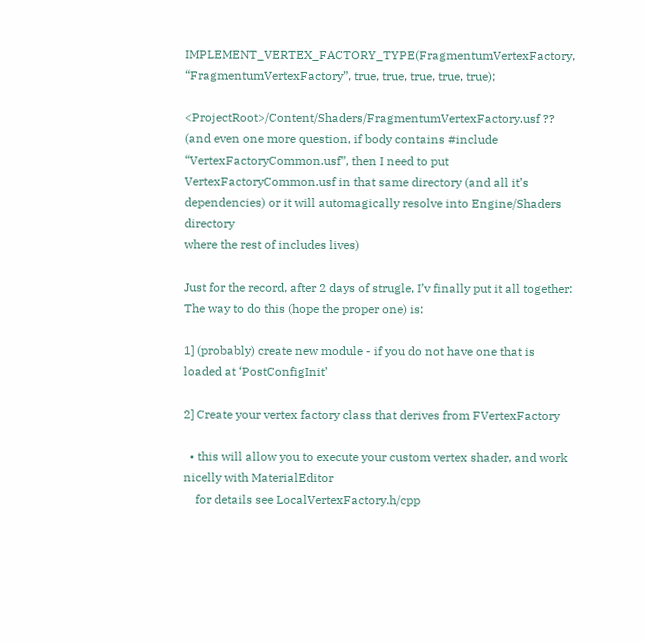IMPLEMENT_VERTEX_FACTORY_TYPE(FragmentumVertexFactory, “FragmentumVertexFactory”, true, true, true, true, true);

<ProjectRoot>/Content/Shaders/FragmentumVertexFactory.usf ??
(and even one more question, if body contains #include “VertexFactoryCommon.usf”, then I need to put VertexFactoryCommon.usf in that same directory (and all it’s dependencies) or it will automagically resolve into Engine/Shaders directory
where the rest of includes lives)

Just for the record, after 2 days of strugle, I’v finally put it all together:
The way to do this (hope the proper one) is:

1] (probably) create new module - if you do not have one that is loaded at ‘PostConfigInit’

2] Create your vertex factory class that derives from FVertexFactory

  • this will allow you to execute your custom vertex shader, and work nicelly with MaterialEditor
    for details see LocalVertexFactory.h/cpp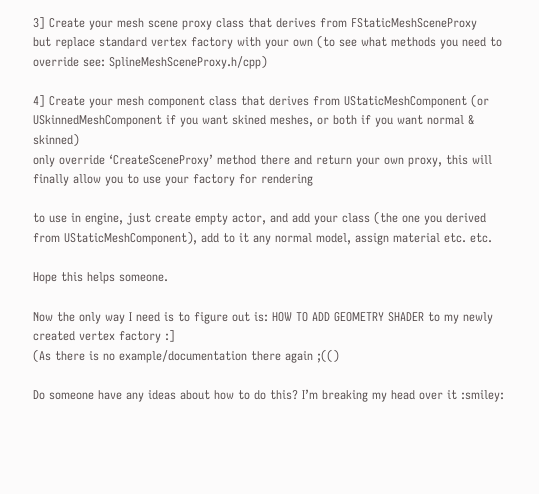3] Create your mesh scene proxy class that derives from FStaticMeshSceneProxy
but replace standard vertex factory with your own (to see what methods you need to override see: SplineMeshSceneProxy.h/cpp)

4] Create your mesh component class that derives from UStaticMeshComponent (or USkinnedMeshComponent if you want skined meshes, or both if you want normal & skinned)
only override ‘CreateSceneProxy’ method there and return your own proxy, this will finally allow you to use your factory for rendering

to use in engine, just create empty actor, and add your class (the one you derived from UStaticMeshComponent), add to it any normal model, assign material etc. etc.

Hope this helps someone.

Now the only way I need is to figure out is: HOW TO ADD GEOMETRY SHADER to my newly created vertex factory :]
(As there is no example/documentation there again ;(()

Do someone have any ideas about how to do this? I’m breaking my head over it :smiley: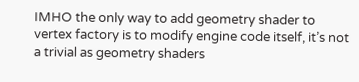IMHO the only way to add geometry shader to vertex factory is to modify engine code itself, it’s not a trivial as geometry shaders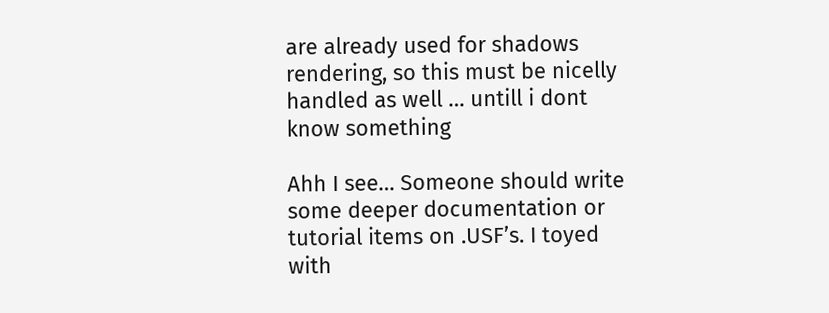are already used for shadows rendering, so this must be nicelly handled as well … untill i dont know something

Ahh I see… Someone should write some deeper documentation or tutorial items on .USF’s. I toyed with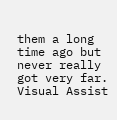them a long time ago but never really got very far. Visual Assist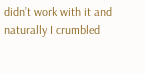didn’t work with it and naturally I crumbled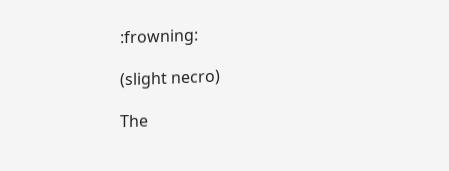:frowning:

(slight necro)

The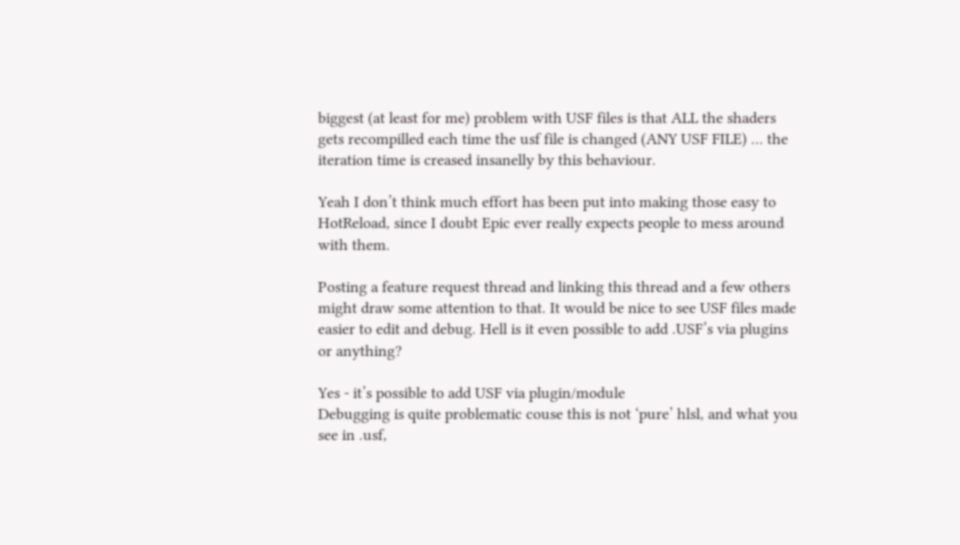biggest (at least for me) problem with USF files is that ALL the shaders gets recompilled each time the usf file is changed (ANY USF FILE) … the iteration time is creased insanelly by this behaviour.

Yeah I don’t think much effort has been put into making those easy to HotReload, since I doubt Epic ever really expects people to mess around with them.

Posting a feature request thread and linking this thread and a few others might draw some attention to that. It would be nice to see USF files made easier to edit and debug. Hell is it even possible to add .USF’s via plugins or anything?

Yes - it’s possible to add USF via plugin/module
Debugging is quite problematic couse this is not ‘pure’ hlsl, and what you see in .usf,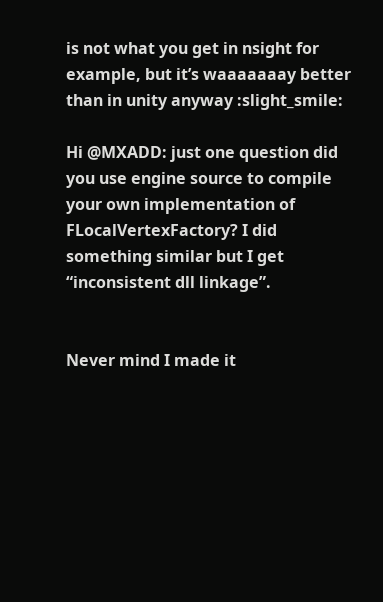is not what you get in nsight for example, but it’s waaaaaaay better than in unity anyway :slight_smile:

Hi @MXADD: just one question did you use engine source to compile your own implementation of FLocalVertexFactory? I did something similar but I get “inconsistent dll linkage”.


Never mind I made it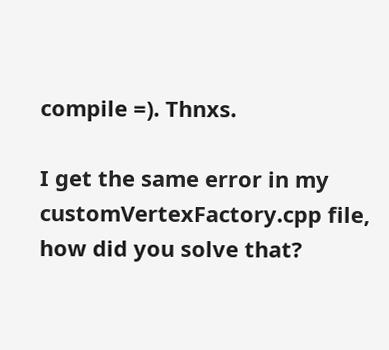compile =). Thnxs.

I get the same error in my customVertexFactory.cpp file, how did you solve that?